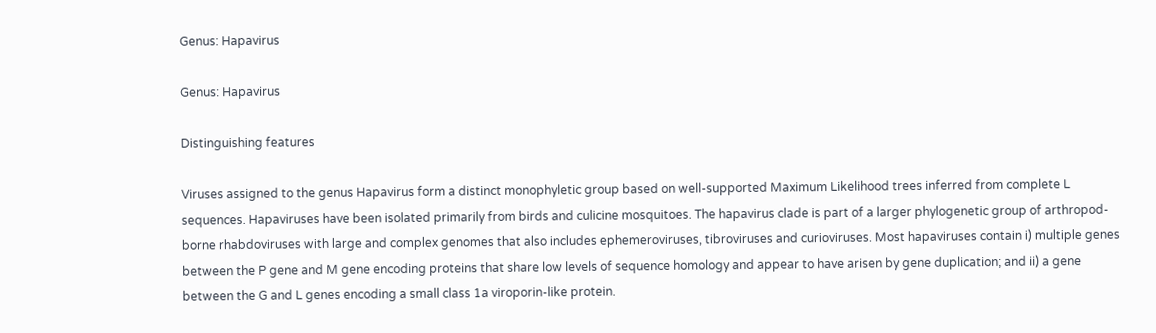Genus: Hapavirus

Genus: Hapavirus

Distinguishing features

Viruses assigned to the genus Hapavirus form a distinct monophyletic group based on well-supported Maximum Likelihood trees inferred from complete L sequences. Hapaviruses have been isolated primarily from birds and culicine mosquitoes. The hapavirus clade is part of a larger phylogenetic group of arthropod-borne rhabdoviruses with large and complex genomes that also includes ephemeroviruses, tibroviruses and curioviruses. Most hapaviruses contain i) multiple genes between the P gene and M gene encoding proteins that share low levels of sequence homology and appear to have arisen by gene duplication; and ii) a gene between the G and L genes encoding a small class 1a viroporin-like protein.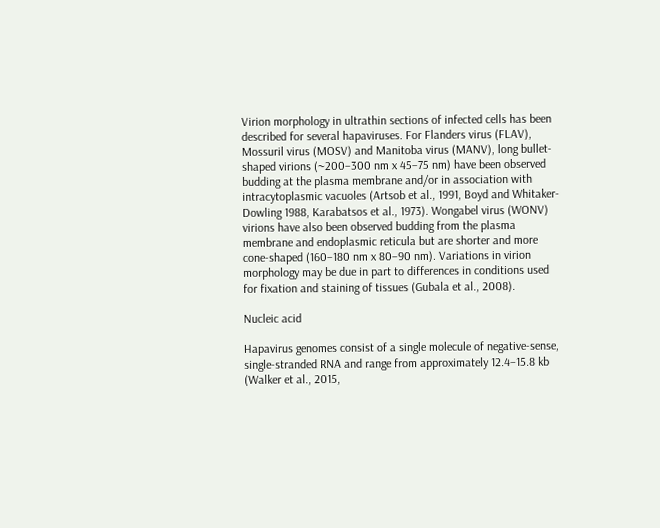Virion morphology in ultrathin sections of infected cells has been described for several hapaviruses. For Flanders virus (FLAV), Mossuril virus (MOSV) and Manitoba virus (MANV), long bullet-shaped virions (~200–300 nm x 45–75 nm) have been observed budding at the plasma membrane and/or in association with intracytoplasmic vacuoles (Artsob et al., 1991, Boyd and Whitaker-Dowling 1988, Karabatsos et al., 1973). Wongabel virus (WONV) virions have also been observed budding from the plasma membrane and endoplasmic reticula but are shorter and more cone-shaped (160–180 nm x 80–90 nm). Variations in virion morphology may be due in part to differences in conditions used for fixation and staining of tissues (Gubala et al., 2008).

Nucleic acid

Hapavirus genomes consist of a single molecule of negative-sense, single-stranded RNA and range from approximately 12.4–15.8 kb (Walker et al., 2015,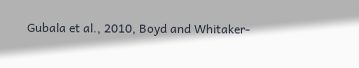Gubala et al., 2010, Boyd and Whitaker-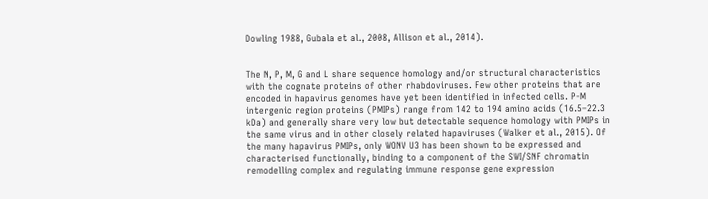Dowling 1988, Gubala et al., 2008, Allison et al., 2014).


The N, P, M, G and L share sequence homology and/or structural characteristics with the cognate proteins of other rhabdoviruses. Few other proteins that are encoded in hapavirus genomes have yet been identified in infected cells. P-M intergenic region proteins (PMIPs) range from 142 to 194 amino acids (16.5–22.3 kDa) and generally share very low but detectable sequence homology with PMIPs in the same virus and in other closely related hapaviruses (Walker et al., 2015). Of the many hapavirus PMIPs, only WONV U3 has been shown to be expressed and characterised functionally, binding to a component of the SWI/SNF chromatin remodelling complex and regulating immune response gene expression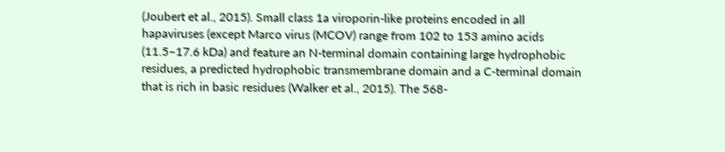(Joubert et al., 2015). Small class 1a viroporin-like proteins encoded in all hapaviruses (except Marco virus (MCOV) range from 102 to 153 amino acids (11.5–17.6 kDa) and feature an N-terminal domain containing large hydrophobic residues, a predicted hydrophobic transmembrane domain and a C-terminal domain that is rich in basic residues (Walker et al., 2015). The 568-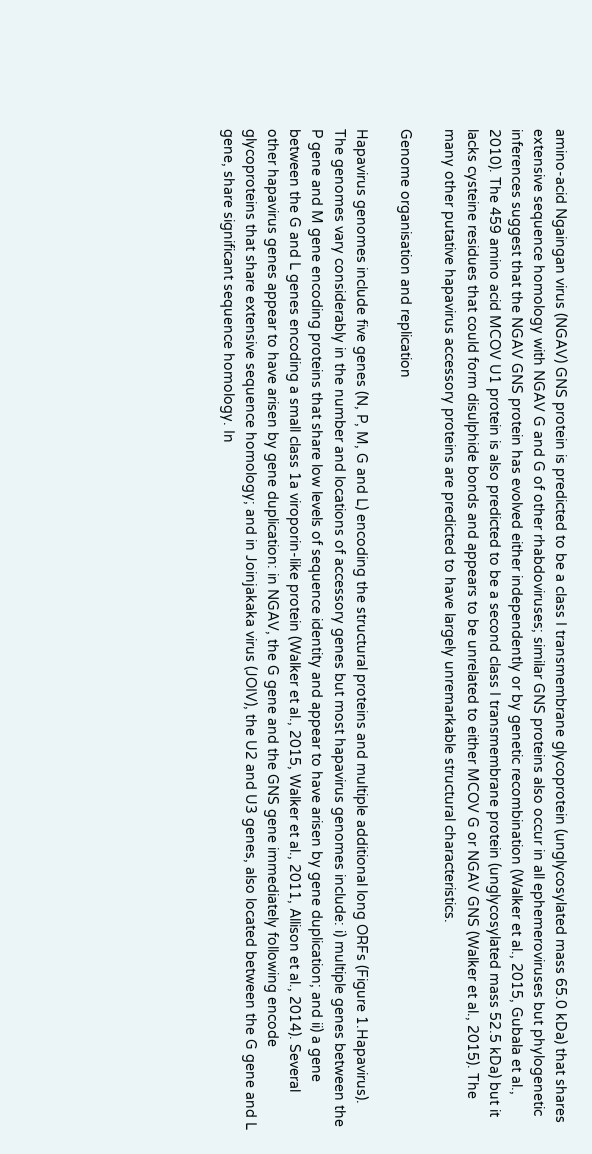amino-acid Ngaingan virus (NGAV) GNS protein is predicted to be a class I transmembrane glycoprotein (unglycosylated mass 65.0 kDa) that shares extensive sequence homology with NGAV G and G of other rhabdoviruses; similar GNS proteins also occur in all ephemeroviruses but phylogenetic inferences suggest that the NGAV GNS protein has evolved either independently or by genetic recombination (Walker et al., 2015, Gubala et al., 2010). The 459 amino acid MCOV U1 protein is also predicted to be a second class I transmembrane protein (unglycosylated mass 52.5 kDa) but it lacks cysteine residues that could form disulphide bonds and appears to be unrelated to either MCOV G or NGAV GNS (Walker et al., 2015). The many other putative hapavirus accessory proteins are predicted to have largely unremarkable structural characteristics.

Genome organisation and replication

Hapavirus genomes include five genes (N, P, M, G and L) encoding the structural proteins and multiple additional long ORFs (Figure 1.Hapavirus). The genomes vary considerably in the number and locations of accessory genes but most hapavirus genomes include: i) multiple genes between the P gene and M gene encoding proteins that share low levels of sequence identity and appear to have arisen by gene duplication; and ii) a gene between the G and L genes encoding a small class 1a viroporin-like protein (Walker et al., 2015, Walker et al., 2011, Allison et al., 2014). Several other hapavirus genes appear to have arisen by gene duplication: in NGAV, the G gene and the GNS gene immediately following encode glycoproteins that share extensive sequence homology; and in Joinjakaka virus (JOIV), the U2 and U3 genes, also located between the G gene and L gene, share significant sequence homology. In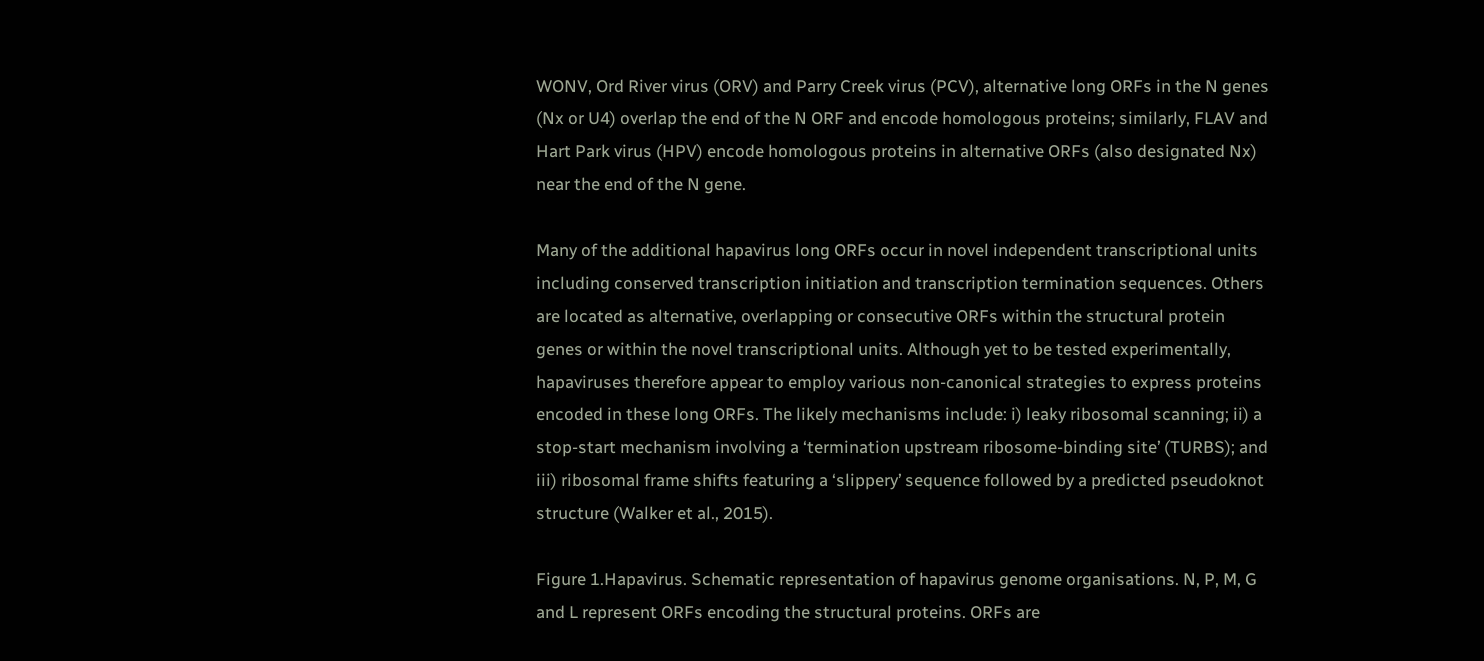WONV, Ord River virus (ORV) and Parry Creek virus (PCV), alternative long ORFs in the N genes (Nx or U4) overlap the end of the N ORF and encode homologous proteins; similarly, FLAV and Hart Park virus (HPV) encode homologous proteins in alternative ORFs (also designated Nx) near the end of the N gene.

Many of the additional hapavirus long ORFs occur in novel independent transcriptional units including conserved transcription initiation and transcription termination sequences. Others are located as alternative, overlapping or consecutive ORFs within the structural protein genes or within the novel transcriptional units. Although yet to be tested experimentally, hapaviruses therefore appear to employ various non-canonical strategies to express proteins encoded in these long ORFs. The likely mechanisms include: i) leaky ribosomal scanning; ii) a stop-start mechanism involving a ‘termination upstream ribosome-binding site’ (TURBS); and iii) ribosomal frame shifts featuring a ‘slippery’ sequence followed by a predicted pseudoknot structure (Walker et al., 2015).

Figure 1.Hapavirus. Schematic representation of hapavirus genome organisations. N, P, M, G and L represent ORFs encoding the structural proteins. ORFs are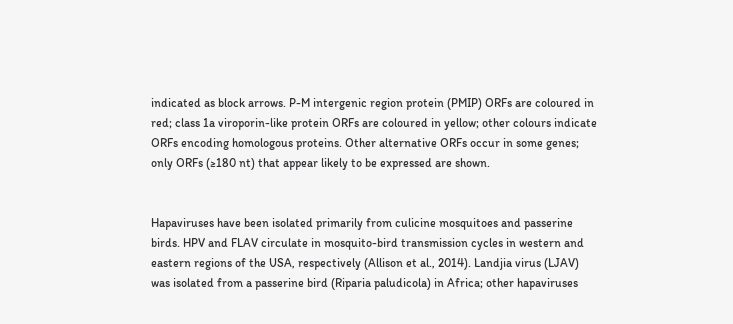indicated as block arrows. P-M intergenic region protein (PMIP) ORFs are coloured in red; class 1a viroporin-like protein ORFs are coloured in yellow; other colours indicate ORFs encoding homologous proteins. Other alternative ORFs occur in some genes; only ORFs (≥180 nt) that appear likely to be expressed are shown.


Hapaviruses have been isolated primarily from culicine mosquitoes and passerine birds. HPV and FLAV circulate in mosquito-bird transmission cycles in western and eastern regions of the USA, respectively (Allison et al., 2014). Landjia virus (LJAV) was isolated from a passerine bird (Riparia paludicola) in Africa; other hapaviruses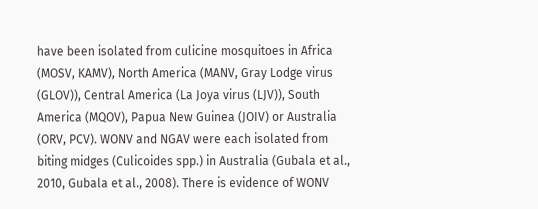have been isolated from culicine mosquitoes in Africa (MOSV, KAMV), North America (MANV, Gray Lodge virus (GLOV)), Central America (La Joya virus (LJV)), South America (MQOV), Papua New Guinea (JOIV) or Australia (ORV, PCV). WONV and NGAV were each isolated from biting midges (Culicoides spp.) in Australia (Gubala et al., 2010, Gubala et al., 2008). There is evidence of WONV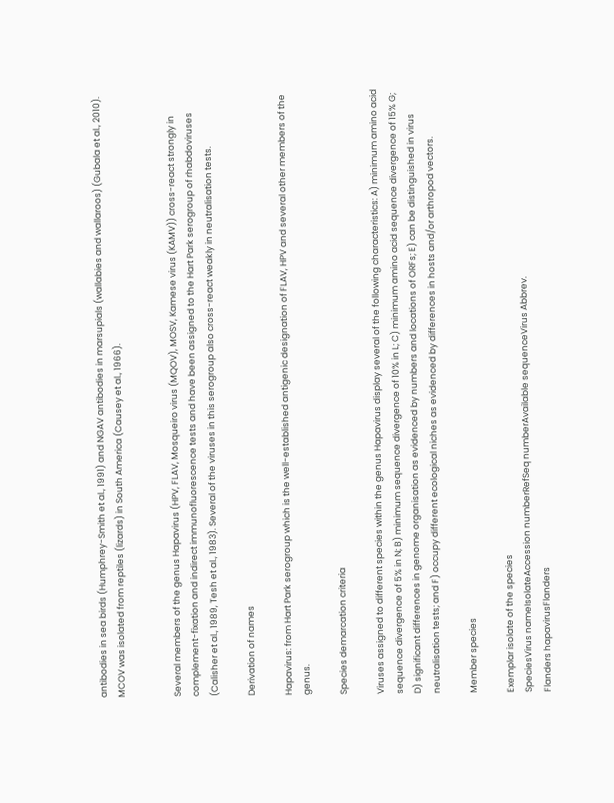antibodies in sea birds (Humphrey-Smith et al., 1991) and NGAV antibodies in marsupials (wallabies and wallaroos) (Gubala et al., 2010). MCOV was isolated from reptiles (lizards) in South America (Causey et al., 1966).


Several members of the genus Hapavirus (HPV, FLAV, Mosqueiro virus (MQOV), MOSV, Kamese virus (KAMV)) cross-react strongly in complement-fixation and indirect immunofluorescence tests and have been assigned to the Hart Park serogroup of rhabdoviruses (Calisher et al., 1989, Tesh et al., 1983). Several of the viruses in this serogroup also cross-react weakly in neutralisation tests.

Derivation of names

Hapavirus: from Hart Park serogroup which is the well-established antigenic designation of FLAV, HPV and several other members of the genus.

Species demarcation criteria

Viruses assigned to different species within the genus Hapavirus display several of the following characteristics: A) minimum amino acid sequence divergence of 5% in N; B) minimum sequence divergence of 10% in L; C) minimum amino acid sequence divergence of 15% G; D) significant differences in genome organisation as evidenced by numbers and locations of ORFs; E) can be distinguished in virus neutralisation tests; and F) occupy different ecological niches as evidenced by differences in hosts and/or arthropod vectors.

Member species

Exemplar isolate of the species
SpeciesVirus nameIsolateAccession numberRefSeq numberAvailable sequenceVirus Abbrev.
Flanders hapavirusFlanders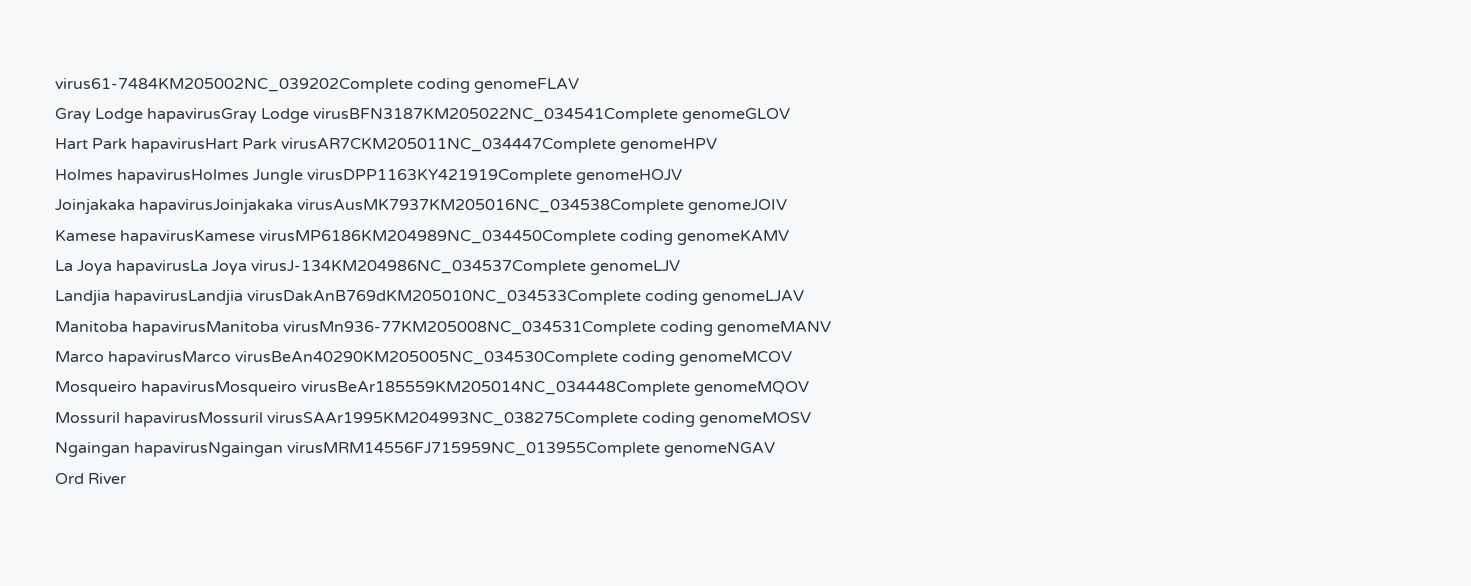virus61-7484KM205002NC_039202Complete coding genomeFLAV
Gray Lodge hapavirusGray Lodge virusBFN3187KM205022NC_034541Complete genomeGLOV
Hart Park hapavirusHart Park virusAR7CKM205011NC_034447Complete genomeHPV
Holmes hapavirusHolmes Jungle virusDPP1163KY421919Complete genomeHOJV
Joinjakaka hapavirusJoinjakaka virusAusMK7937KM205016NC_034538Complete genomeJOIV
Kamese hapavirusKamese virusMP6186KM204989NC_034450Complete coding genomeKAMV
La Joya hapavirusLa Joya virusJ-134KM204986NC_034537Complete genomeLJV
Landjia hapavirusLandjia virusDakAnB769dKM205010NC_034533Complete coding genomeLJAV
Manitoba hapavirusManitoba virusMn936-77KM205008NC_034531Complete coding genomeMANV
Marco hapavirusMarco virusBeAn40290KM205005NC_034530Complete coding genomeMCOV
Mosqueiro hapavirusMosqueiro virusBeAr185559KM205014NC_034448Complete genomeMQOV
Mossuril hapavirusMossuril virusSAAr1995KM204993NC_038275Complete coding genomeMOSV
Ngaingan hapavirusNgaingan virusMRM14556FJ715959NC_013955Complete genomeNGAV
Ord River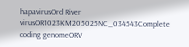hapavirusOrd River virusOR1023KM205025NC_034543Complete coding genomeORV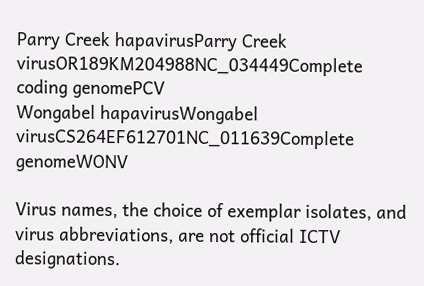Parry Creek hapavirusParry Creek virusOR189KM204988NC_034449Complete coding genomePCV
Wongabel hapavirusWongabel virusCS264EF612701NC_011639Complete genomeWONV

Virus names, the choice of exemplar isolates, and virus abbreviations, are not official ICTV designations.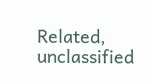Related, unclassified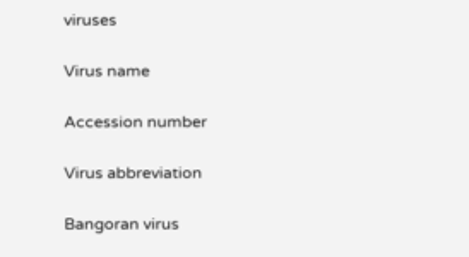viruses

Virus name

Accession number

Virus abbreviation

Bangoran virus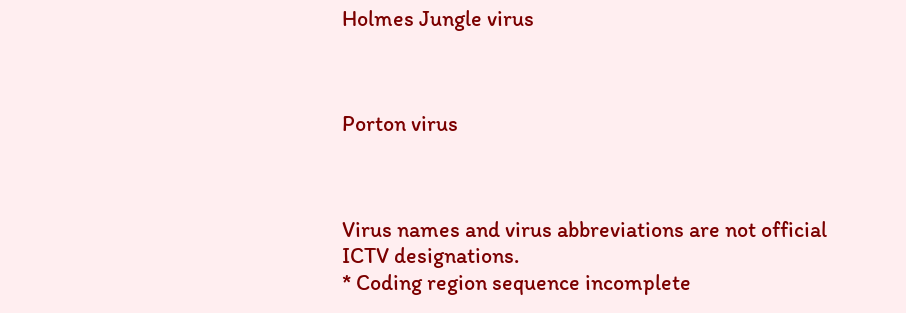Holmes Jungle virus



Porton virus



Virus names and virus abbreviations are not official ICTV designations.
* Coding region sequence incomplete